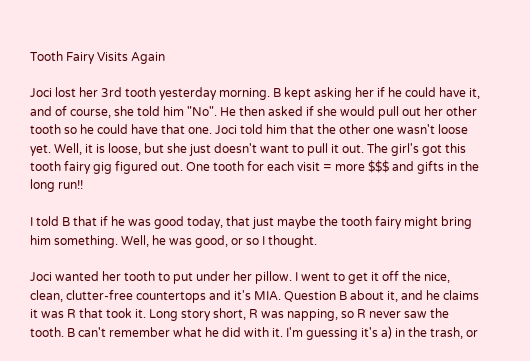Tooth Fairy Visits Again

Joci lost her 3rd tooth yesterday morning. B kept asking her if he could have it, and of course, she told him "No". He then asked if she would pull out her other tooth so he could have that one. Joci told him that the other one wasn't loose yet. Well, it is loose, but she just doesn't want to pull it out. The girl's got this tooth fairy gig figured out. One tooth for each visit = more $$$ and gifts in the long run!!

I told B that if he was good today, that just maybe the tooth fairy might bring him something. Well, he was good, or so I thought.

Joci wanted her tooth to put under her pillow. I went to get it off the nice, clean, clutter-free countertops and it's MIA. Question B about it, and he claims it was R that took it. Long story short, R was napping, so R never saw the tooth. B can't remember what he did with it. I'm guessing it's a) in the trash, or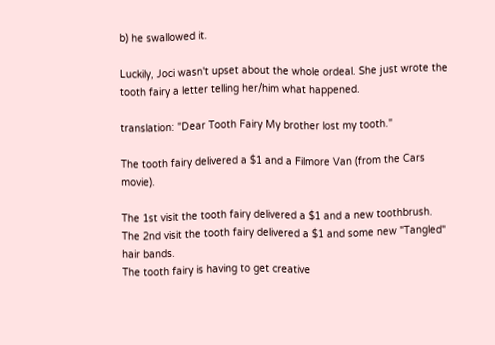b) he swallowed it.

Luckily, Joci wasn't upset about the whole ordeal. She just wrote the tooth fairy a letter telling her/him what happened.

translation: "Dear Tooth Fairy My brother lost my tooth."

The tooth fairy delivered a $1 and a Filmore Van (from the Cars movie).

The 1st visit the tooth fairy delivered a $1 and a new toothbrush.
The 2nd visit the tooth fairy delivered a $1 and some new "Tangled" hair bands.
The tooth fairy is having to get creative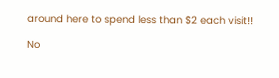around here to spend less than $2 each visit!!

No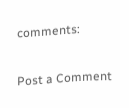comments:

Post a Comment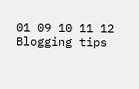01 09 10 11 12
Blogging tips